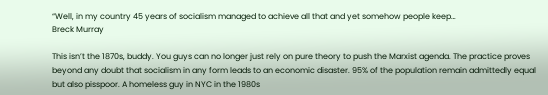“Well, in my country 45 years of socialism managed to achieve all that and yet somehow people keep…
Breck Murray

This isn’t the 1870s, buddy. You guys can no longer just rely on pure theory to push the Marxist agenda. The practice proves beyond any doubt that socialism in any form leads to an economic disaster. 95% of the population remain admittedly equal but also pisspoor. A homeless guy in NYC in the 1980s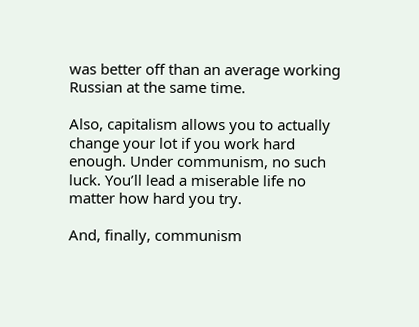was better off than an average working Russian at the same time.

Also, capitalism allows you to actually change your lot if you work hard enough. Under communism, no such luck. You’ll lead a miserable life no matter how hard you try.

And, finally, communism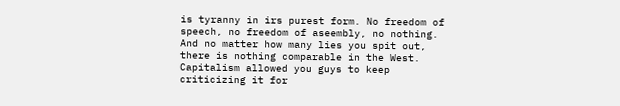is tyranny in irs purest form. No freedom of speech, no freedom of aseembly, no nothing. And no matter how many lies you spit out, there is nothing comparable in the West. Capitalism allowed you guys to keep criticizing it for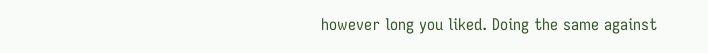however long you liked. Doing the same against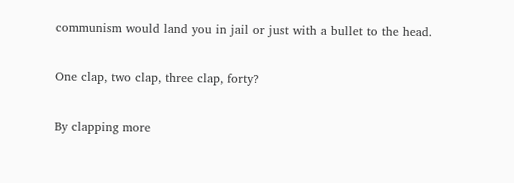communism would land you in jail or just with a bullet to the head.

One clap, two clap, three clap, forty?

By clapping more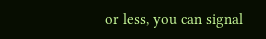or less, you can signal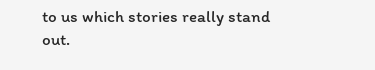to us which stories really stand out.